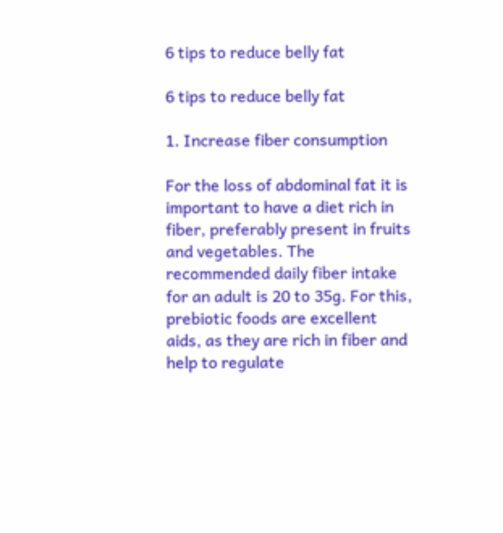6 tips to reduce belly fat

6 tips to reduce belly fat

1. Increase fiber consumption

For the loss of abdominal fat it is important to have a diet rich in fiber, preferably present in fruits and vegetables. The recommended daily fiber intake for an adult is 20 to 35g. For this, prebiotic foods are excellent aids, as they are rich in fiber and help to regulate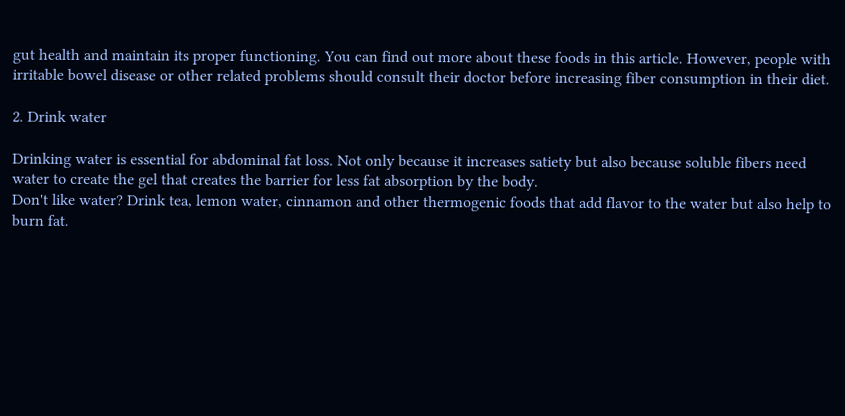gut health and maintain its proper functioning. You can find out more about these foods in this article. However, people with irritable bowel disease or other related problems should consult their doctor before increasing fiber consumption in their diet.

2. Drink water

Drinking water is essential for abdominal fat loss. Not only because it increases satiety but also because soluble fibers need water to create the gel that creates the barrier for less fat absorption by the body.
Don't like water? Drink tea, lemon water, cinnamon and other thermogenic foods that add flavor to the water but also help to burn fat.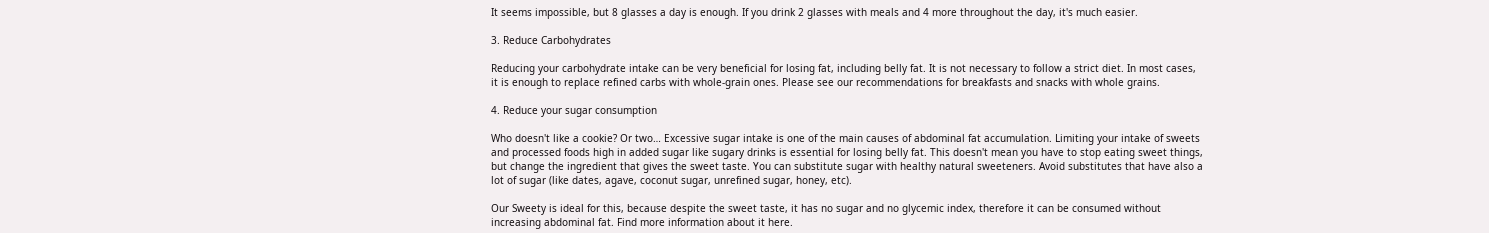It seems impossible, but 8 glasses a day is enough. If you drink 2 glasses with meals and 4 more throughout the day, it's much easier.

3. Reduce Carbohydrates

Reducing your carbohydrate intake can be very beneficial for losing fat, including belly fat. It is not necessary to follow a strict diet. In most cases, it is enough to replace refined carbs with whole-grain ones. Please see our recommendations for breakfasts and snacks with whole grains.

4. Reduce your sugar consumption

Who doesn't like a cookie? Or two… Excessive sugar intake is one of the main causes of abdominal fat accumulation. Limiting your intake of sweets and processed foods high in added sugar like sugary drinks is essential for losing belly fat. This doesn't mean you have to stop eating sweet things, but change the ingredient that gives the sweet taste. You can substitute sugar with healthy natural sweeteners. Avoid substitutes that have also a lot of sugar (like dates, agave, coconut sugar, unrefined sugar, honey, etc).

Our Sweety is ideal for this, because despite the sweet taste, it has no sugar and no glycemic index, therefore it can be consumed without increasing abdominal fat. Find more information about it here.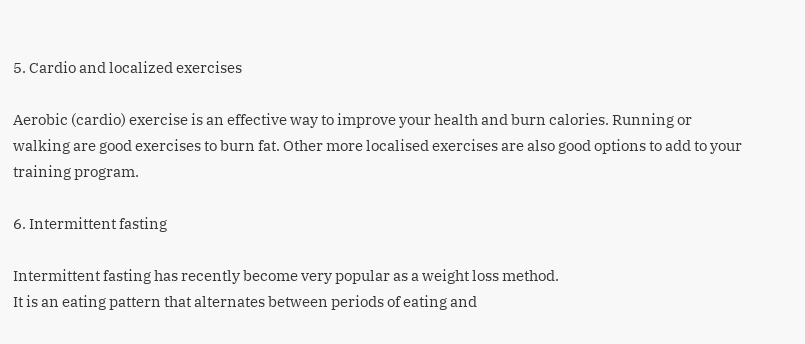5. Cardio and localized exercises

Aerobic (cardio) exercise is an effective way to improve your health and burn calories. Running or walking are good exercises to burn fat. Other more localised exercises are also good options to add to your training program.

6. Intermittent fasting

Intermittent fasting has recently become very popular as a weight loss method.
It is an eating pattern that alternates between periods of eating and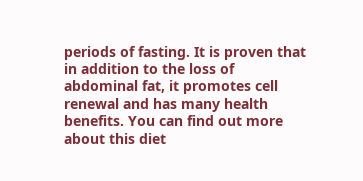periods of fasting. It is proven that in addition to the loss of abdominal fat, it promotes cell renewal and has many health benefits. You can find out more about this diet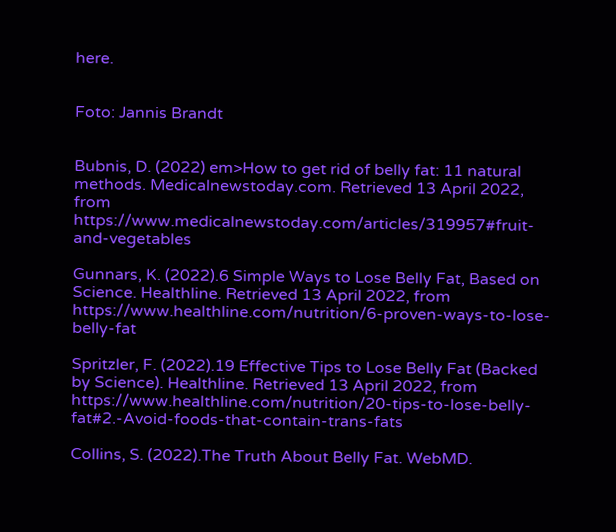here.


Foto: Jannis Brandt


Bubnis, D. (2022) em>How to get rid of belly fat: 11 natural methods. Medicalnewstoday.com. Retrieved 13 April 2022, from https://www.medicalnewstoday.com/articles/319957#fruit-and-vegetables

Gunnars, K. (2022).6 Simple Ways to Lose Belly Fat, Based on Science. Healthline. Retrieved 13 April 2022, from https://www.healthline.com/nutrition/6-proven-ways-to-lose-belly-fat

Spritzler, F. (2022).19 Effective Tips to Lose Belly Fat (Backed by Science). Healthline. Retrieved 13 April 2022, from https://www.healthline.com/nutrition/20-tips-to-lose-belly-fat#2.-Avoid-foods-that-contain-trans-fats

Collins, S. (2022).The Truth About Belly Fat. WebMD.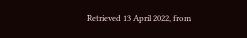Retrieved 13 April 2022, from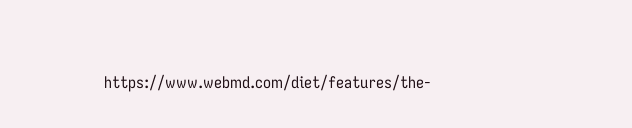https://www.webmd.com/diet/features/the-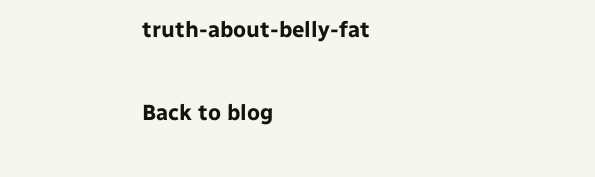truth-about-belly-fat

Back to blog